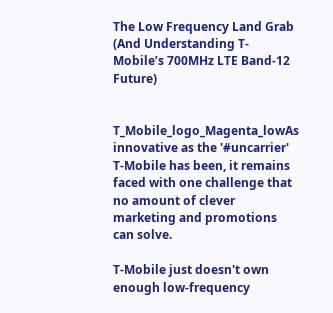The Low Frequency Land Grab (And Understanding T-Mobile’s 700MHz LTE Band-12 Future)


T_Mobile_logo_Magenta_lowAs innovative as the '#uncarrier' T-Mobile has been, it remains faced with one challenge that no amount of clever marketing and promotions can solve.

T-Mobile just doesn't own enough low-frequency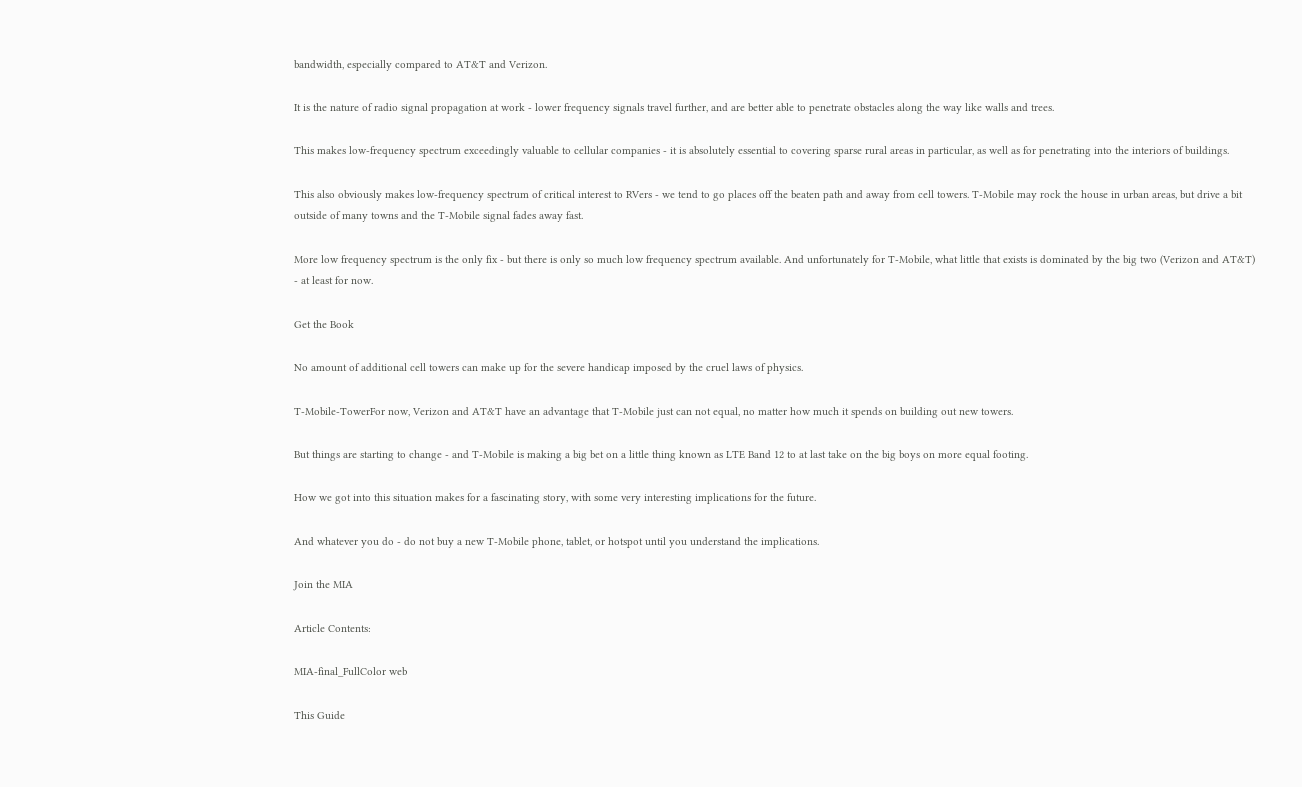bandwidth, especially compared to AT&T and Verizon.

It is the nature of radio signal propagation at work - lower frequency signals travel further, and are better able to penetrate obstacles along the way like walls and trees.

This makes low-frequency spectrum exceedingly valuable to cellular companies - it is absolutely essential to covering sparse rural areas in particular, as well as for penetrating into the interiors of buildings.

This also obviously makes low-frequency spectrum of critical interest to RVers - we tend to go places off the beaten path and away from cell towers. T-Mobile may rock the house in urban areas, but drive a bit outside of many towns and the T-Mobile signal fades away fast.

More low frequency spectrum is the only fix - but there is only so much low frequency spectrum available. And unfortunately for T-Mobile, what little that exists is dominated by the big two (Verizon and AT&T) - at least for now.

Get the Book

No amount of additional cell towers can make up for the severe handicap imposed by the cruel laws of physics.

T-Mobile-TowerFor now, Verizon and AT&T have an advantage that T-Mobile just can not equal, no matter how much it spends on building out new towers.

But things are starting to change - and T-Mobile is making a big bet on a little thing known as LTE Band 12 to at last take on the big boys on more equal footing.

How we got into this situation makes for a fascinating story, with some very interesting implications for the future.

And whatever you do - do not buy a new T-Mobile phone, tablet, or hotspot until you understand the implications.

Join the MIA

Article Contents:

MIA-final_FullColor web

This Guide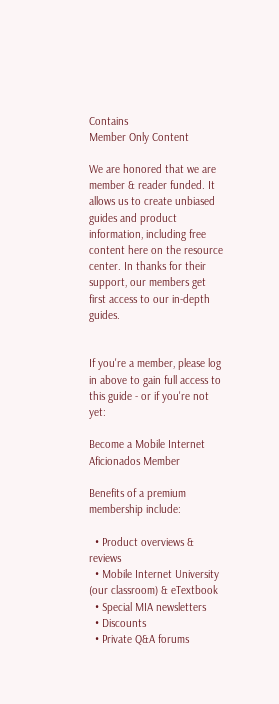Contains
Member Only Content

We are honored that we are member & reader funded. It allows us to create unbiased guides and product information, including free content here on the resource center. In thanks for their support, our members get first access to our in-depth guides.


If you're a member, please log in above to gain full access to this guide - or if you're not yet:

Become a Mobile Internet Aficionados Member

Benefits of a premium membership include:

  • Product overviews & reviews
  • Mobile Internet University (our classroom) & eTextbook
  • Special MIA newsletters
  • Discounts
  • Private Q&A forums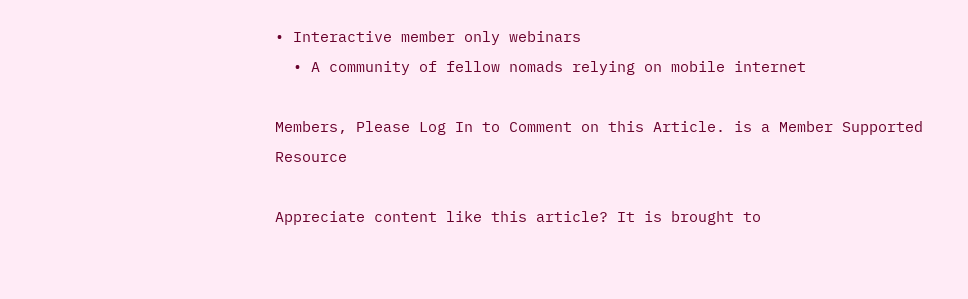• Interactive member only webinars
  • A community of fellow nomads relying on mobile internet

Members, Please Log In to Comment on this Article. is a Member Supported Resource

Appreciate content like this article? It is brought to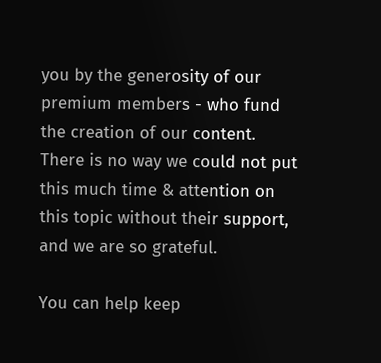you by the generosity of our premium members - who fund the creation of our content. There is no way we could not put this much time & attention on this topic without their support, and we are so grateful.

You can help keep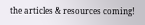the articles & resources coming!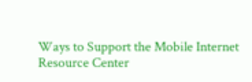Ways to Support the Mobile Internet Resource Center